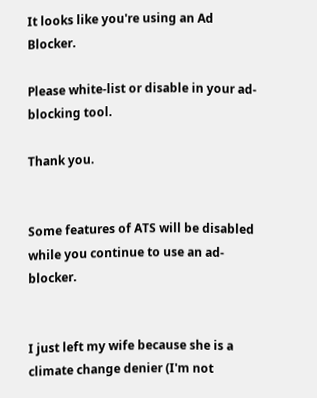It looks like you're using an Ad Blocker.

Please white-list or disable in your ad-blocking tool.

Thank you.


Some features of ATS will be disabled while you continue to use an ad-blocker.


I just left my wife because she is a climate change denier (I'm not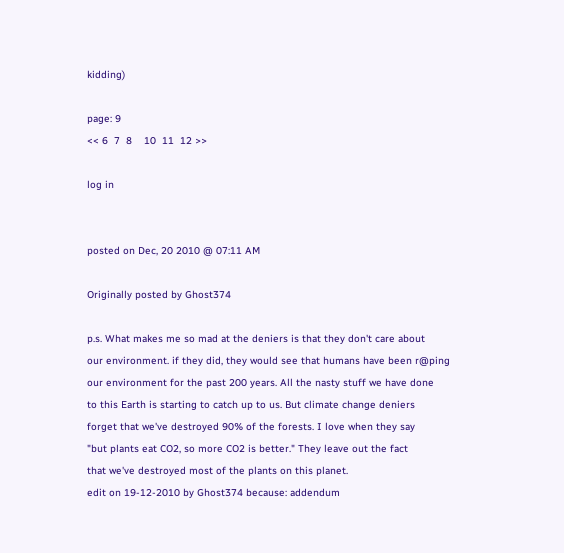kidding)

page: 9
<< 6  7  8    10  11  12 >>

log in


posted on Dec, 20 2010 @ 07:11 AM

Originally posted by Ghost374

p.s. What makes me so mad at the deniers is that they don't care about
our environment. if they did, they would see that humans have been r@ping
our environment for the past 200 years. All the nasty stuff we have done
to this Earth is starting to catch up to us. But climate change deniers
forget that we've destroyed 90% of the forests. I love when they say
"but plants eat CO2, so more CO2 is better." They leave out the fact
that we've destroyed most of the plants on this planet.
edit on 19-12-2010 by Ghost374 because: addendum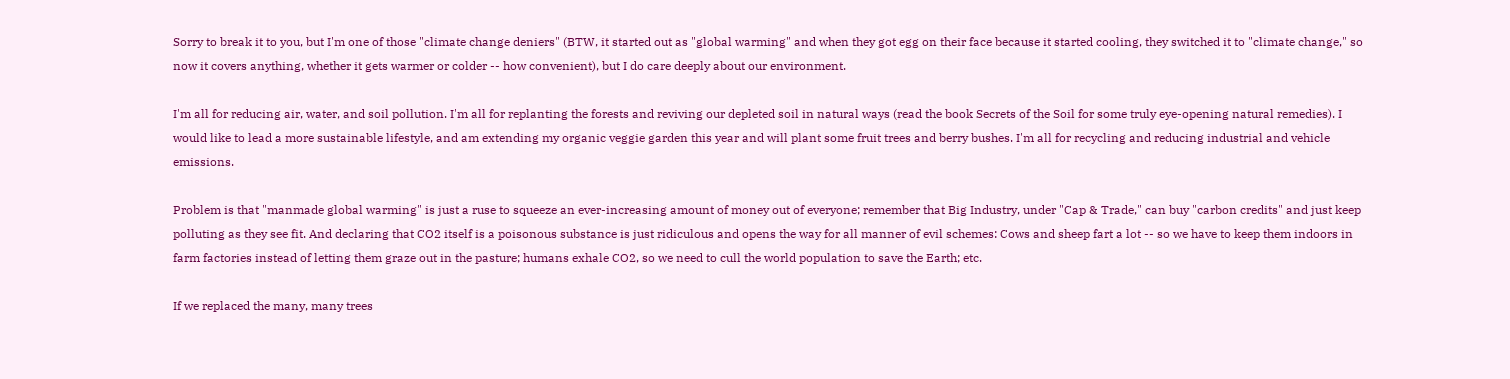Sorry to break it to you, but I'm one of those "climate change deniers" (BTW, it started out as "global warming" and when they got egg on their face because it started cooling, they switched it to "climate change," so now it covers anything, whether it gets warmer or colder -- how convenient), but I do care deeply about our environment.

I'm all for reducing air, water, and soil pollution. I'm all for replanting the forests and reviving our depleted soil in natural ways (read the book Secrets of the Soil for some truly eye-opening natural remedies). I would like to lead a more sustainable lifestyle, and am extending my organic veggie garden this year and will plant some fruit trees and berry bushes. I'm all for recycling and reducing industrial and vehicle emissions.

Problem is that "manmade global warming" is just a ruse to squeeze an ever-increasing amount of money out of everyone; remember that Big Industry, under "Cap & Trade," can buy "carbon credits" and just keep polluting as they see fit. And declaring that CO2 itself is a poisonous substance is just ridiculous and opens the way for all manner of evil schemes: Cows and sheep fart a lot -- so we have to keep them indoors in farm factories instead of letting them graze out in the pasture; humans exhale CO2, so we need to cull the world population to save the Earth; etc.

If we replaced the many, many trees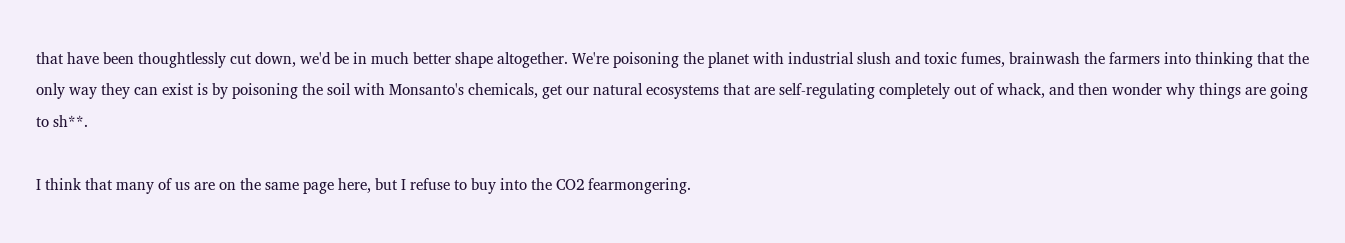that have been thoughtlessly cut down, we'd be in much better shape altogether. We're poisoning the planet with industrial slush and toxic fumes, brainwash the farmers into thinking that the only way they can exist is by poisoning the soil with Monsanto's chemicals, get our natural ecosystems that are self-regulating completely out of whack, and then wonder why things are going to sh**.

I think that many of us are on the same page here, but I refuse to buy into the CO2 fearmongering.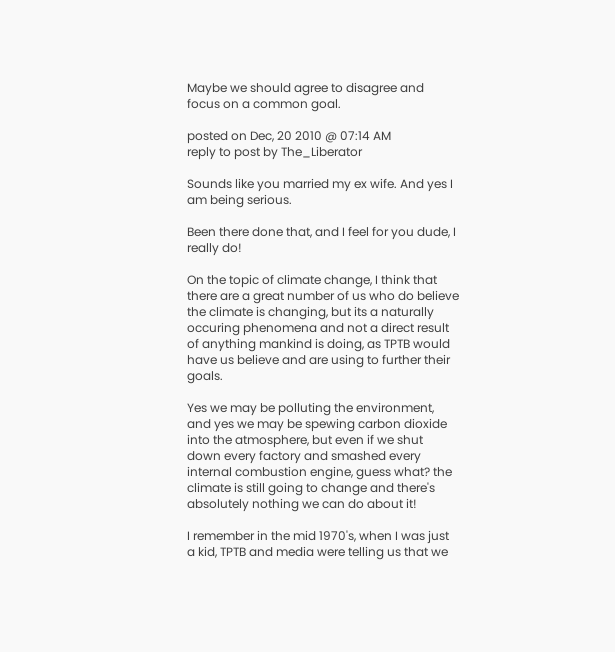Maybe we should agree to disagree and focus on a common goal.

posted on Dec, 20 2010 @ 07:14 AM
reply to post by The_Liberator

Sounds like you married my ex wife. And yes I am being serious.

Been there done that, and I feel for you dude, I really do!

On the topic of climate change, I think that there are a great number of us who do believe the climate is changing, but its a naturally occuring phenomena and not a direct result of anything mankind is doing, as TPTB would have us believe and are using to further their goals.

Yes we may be polluting the environment, and yes we may be spewing carbon dioxide into the atmosphere, but even if we shut down every factory and smashed every internal combustion engine, guess what? the climate is still going to change and there's absolutely nothing we can do about it!

I remember in the mid 1970's, when I was just a kid, TPTB and media were telling us that we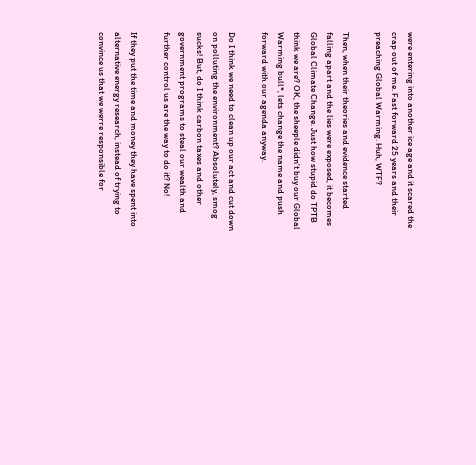were entering into another ice age and it scared the crap out of me. Fast forward 25 years and their preaching Global Warming. Huh, WTF?

Then, when their theories and evidence started falling apart and the lies were exposed, it becomes Global Climate Change. Just how stupid do TPTB think we are? OK, the sheeple didn't buy our Global Warming bull*, lets change the name and push forward with our agenda anyway.

Do I think we need to clean up our act and cut down on polluting the environment? Absolutely, smog sucks! But, do I think carbon taxes and other government programs to steal our wealth and further control us are the way to do it? No!

If they put the time and money they have spent into alternative energy research, instead of trying to convince us that we werre responsible for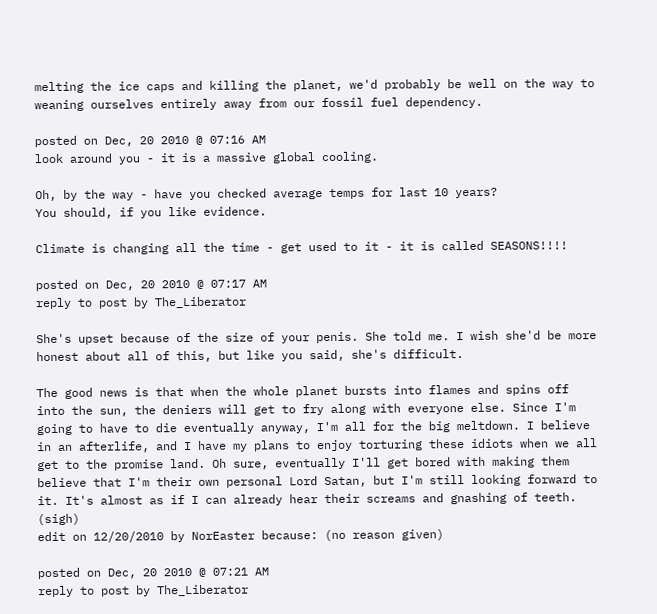melting the ice caps and killing the planet, we'd probably be well on the way to weaning ourselves entirely away from our fossil fuel dependency.

posted on Dec, 20 2010 @ 07:16 AM
look around you - it is a massive global cooling.

Oh, by the way - have you checked average temps for last 10 years?
You should, if you like evidence.

Climate is changing all the time - get used to it - it is called SEASONS!!!!

posted on Dec, 20 2010 @ 07:17 AM
reply to post by The_Liberator

She's upset because of the size of your penis. She told me. I wish she'd be more honest about all of this, but like you said, she's difficult.

The good news is that when the whole planet bursts into flames and spins off into the sun, the deniers will get to fry along with everyone else. Since I'm going to have to die eventually anyway, I'm all for the big meltdown. I believe in an afterlife, and I have my plans to enjoy torturing these idiots when we all get to the promise land. Oh sure, eventually I'll get bored with making them believe that I'm their own personal Lord Satan, but I'm still looking forward to it. It's almost as if I can already hear their screams and gnashing of teeth. (sigh)
edit on 12/20/2010 by NorEaster because: (no reason given)

posted on Dec, 20 2010 @ 07:21 AM
reply to post by The_Liberator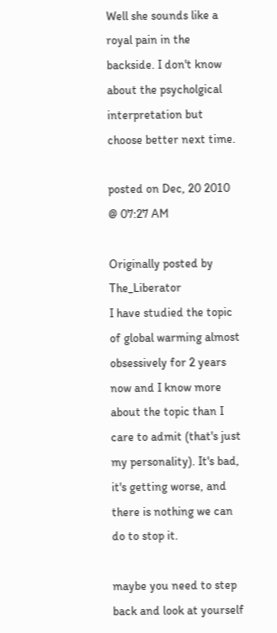Well she sounds like a royal pain in the backside. I don't know about the psycholgical interpretation but choose better next time.

posted on Dec, 20 2010 @ 07:27 AM

Originally posted by The_Liberator
I have studied the topic of global warming almost obsessively for 2 years now and I know more about the topic than I care to admit (that's just my personality). It's bad, it's getting worse, and there is nothing we can do to stop it.

maybe you need to step back and look at yourself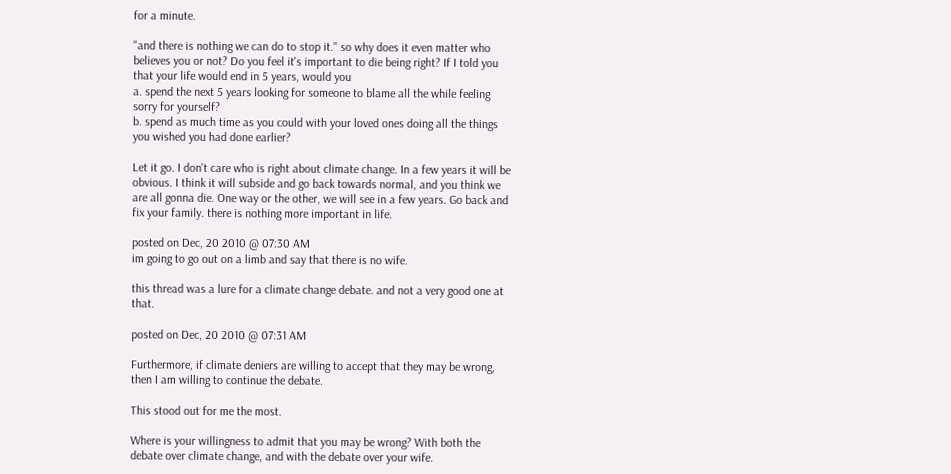for a minute.

"and there is nothing we can do to stop it." so why does it even matter who believes you or not? Do you feel it's important to die being right? If I told you that your life would end in 5 years, would you
a. spend the next 5 years looking for someone to blame all the while feeling sorry for yourself?
b. spend as much time as you could with your loved ones doing all the things you wished you had done earlier?

Let it go. I don't care who is right about climate change. In a few years it will be obvious. I think it will subside and go back towards normal, and you think we are all gonna die. One way or the other, we will see in a few years. Go back and fix your family. there is nothing more important in life.

posted on Dec, 20 2010 @ 07:30 AM
im going to go out on a limb and say that there is no wife.

this thread was a lure for a climate change debate. and not a very good one at that.

posted on Dec, 20 2010 @ 07:31 AM

Furthermore, if climate deniers are willing to accept that they may be wrong, then I am willing to continue the debate.

This stood out for me the most.

Where is your willingness to admit that you may be wrong? With both the debate over climate change, and with the debate over your wife.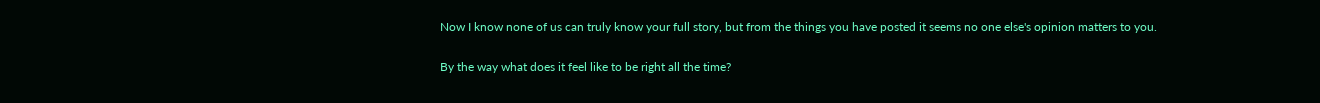Now I know none of us can truly know your full story, but from the things you have posted it seems no one else's opinion matters to you.

By the way what does it feel like to be right all the time?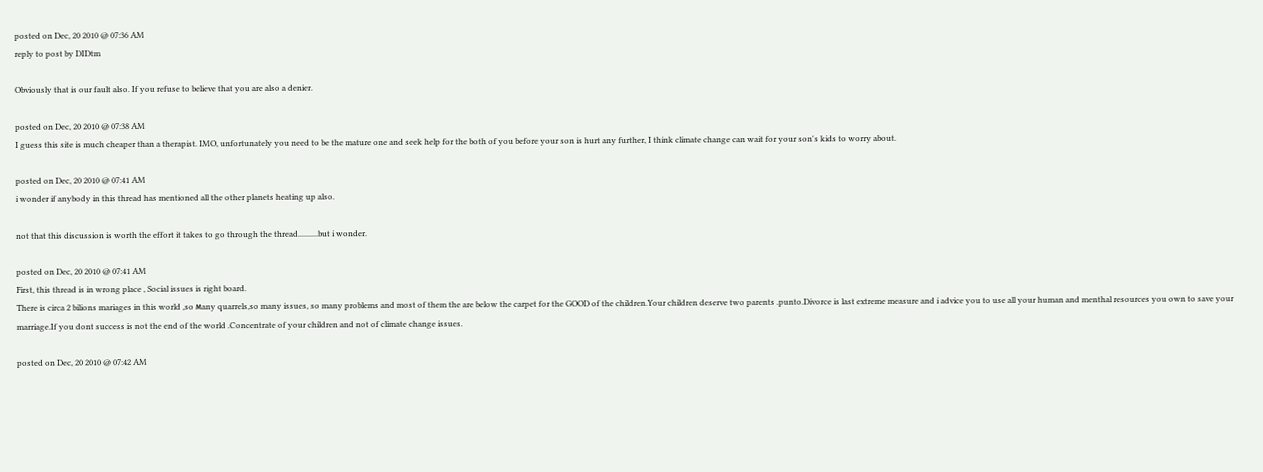posted on Dec, 20 2010 @ 07:36 AM
reply to post by DIDtm

Obviously that is our fault also. If you refuse to believe that you are also a denier.

posted on Dec, 20 2010 @ 07:38 AM
I guess this site is much cheaper than a therapist. IMO, unfortunately you need to be the mature one and seek help for the both of you before your son is hurt any further, I think climate change can wait for your son's kids to worry about.

posted on Dec, 20 2010 @ 07:41 AM
i wonder if anybody in this thread has mentioned all the other planets heating up also.

not that this discussion is worth the effort it takes to go through the thread..........but i wonder.

posted on Dec, 20 2010 @ 07:41 AM
First, this thread is in wrong place , Social issues is right board.
There is circa 2 bilions mariages in this world ,so мany quarrels,so many issues, so many problems and most of them the are below the carpet for the GOOD of the children.Your children deserve two parents .punto.Divorce is last extreme measure and i advice you to use all your human and menthal resources you own to save your marriage.If you dont success is not the end of the world .Concentrate of your children and not of climate change issues.

posted on Dec, 20 2010 @ 07:42 AM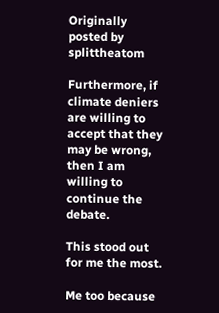Originally posted by splittheatom

Furthermore, if climate deniers are willing to accept that they may be wrong, then I am willing to continue the debate.

This stood out for me the most.

Me too because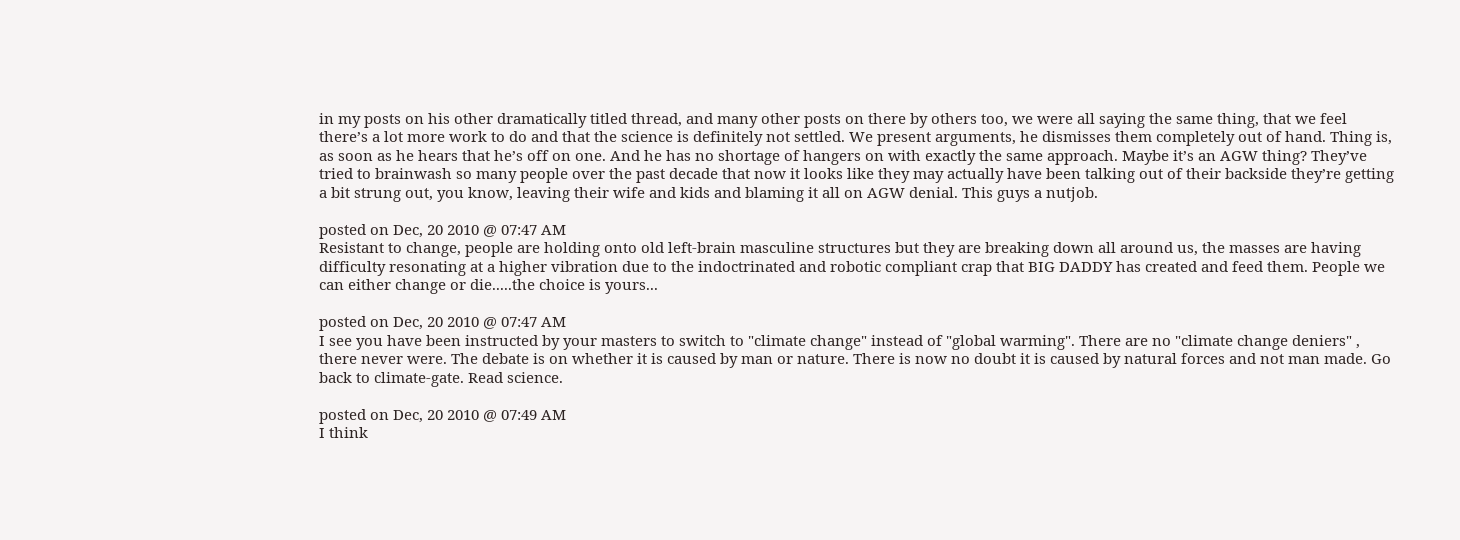in my posts on his other dramatically titled thread, and many other posts on there by others too, we were all saying the same thing, that we feel there’s a lot more work to do and that the science is definitely not settled. We present arguments, he dismisses them completely out of hand. Thing is, as soon as he hears that he’s off on one. And he has no shortage of hangers on with exactly the same approach. Maybe it’s an AGW thing? They’ve tried to brainwash so many people over the past decade that now it looks like they may actually have been talking out of their backside they’re getting a bit strung out, you know, leaving their wife and kids and blaming it all on AGW denial. This guys a nutjob.

posted on Dec, 20 2010 @ 07:47 AM
Resistant to change, people are holding onto old left-brain masculine structures but they are breaking down all around us, the masses are having difficulty resonating at a higher vibration due to the indoctrinated and robotic compliant crap that BIG DADDY has created and feed them. People we can either change or die.....the choice is yours...

posted on Dec, 20 2010 @ 07:47 AM
I see you have been instructed by your masters to switch to "climate change" instead of "global warming". There are no "climate change deniers" , there never were. The debate is on whether it is caused by man or nature. There is now no doubt it is caused by natural forces and not man made. Go back to climate-gate. Read science.

posted on Dec, 20 2010 @ 07:49 AM
I think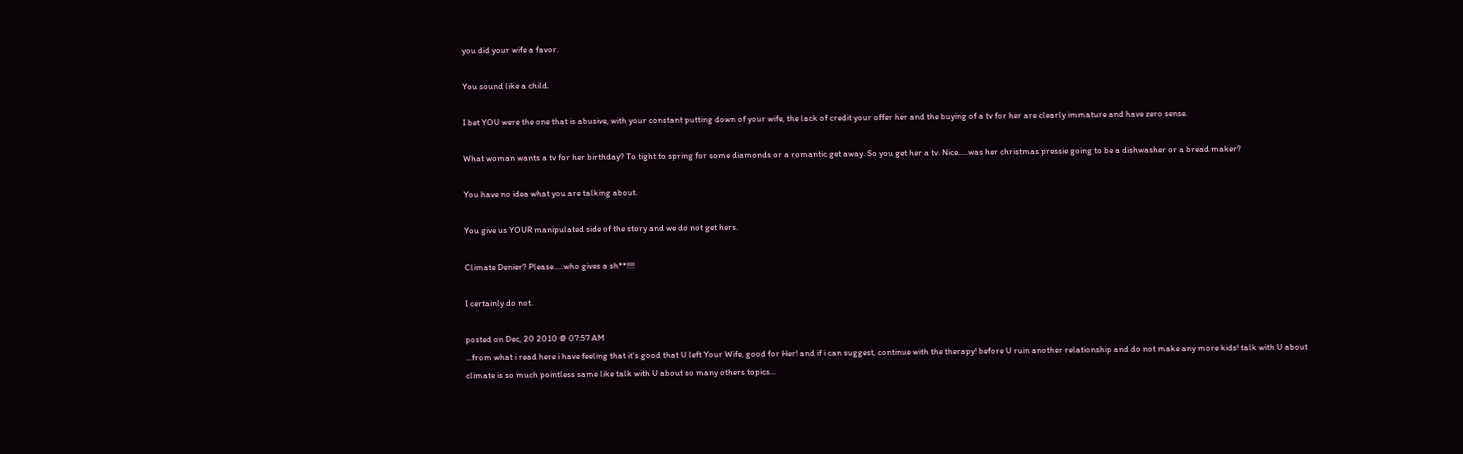you did your wife a favor.

You sound like a child.

I bet YOU were the one that is abusive, with your constant putting down of your wife, the lack of credit your offer her and the buying of a tv for her are clearly immature and have zero sense.

What woman wants a tv for her birthday? To tight to spring for some diamonds or a romantic get away. So you get her a tv. Nice.....was her christmas pressie going to be a dishwasher or a bread maker?

You have no idea what you are talking about.

You give us YOUR manipulated side of the story and we do not get hers.

Climate Denier? Please.....who gives a sh**!!!!

I certainly do not.

posted on Dec, 20 2010 @ 07:57 AM
...from what i read here i have feeling that it's good that U left Your Wife, good for Her! and if i can suggest, continue with the therapy! before U ruin another relationship and do not make any more kids! talk with U about climate is so much pointless same like talk with U about so many others topics...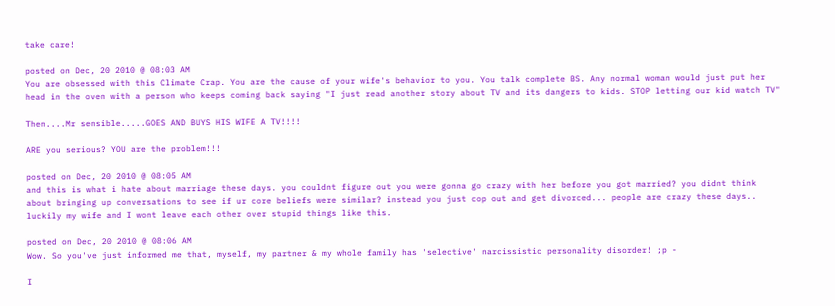take care!

posted on Dec, 20 2010 @ 08:03 AM
You are obsessed with this Climate Crap. You are the cause of your wife's behavior to you. You talk complete BS. Any normal woman would just put her head in the oven with a person who keeps coming back saying "I just read another story about TV and its dangers to kids. STOP letting our kid watch TV"

Then....Mr sensible.....GOES AND BUYS HIS WIFE A TV!!!!

ARE you serious? YOU are the problem!!!

posted on Dec, 20 2010 @ 08:05 AM
and this is what i hate about marriage these days. you couldnt figure out you were gonna go crazy with her before you got married? you didnt think about bringing up conversations to see if ur core beliefs were similar? instead you just cop out and get divorced... people are crazy these days.. luckily my wife and I wont leave each other over stupid things like this.

posted on Dec, 20 2010 @ 08:06 AM
Wow. So you've just informed me that, myself, my partner & my whole family has 'selective' narcissistic personality disorder! ;p -

I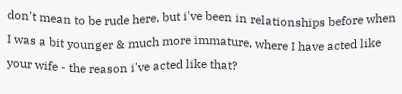don't mean to be rude here, but i've been in relationships before when I was a bit younger & much more immature, where I have acted like your wife - the reason i've acted like that?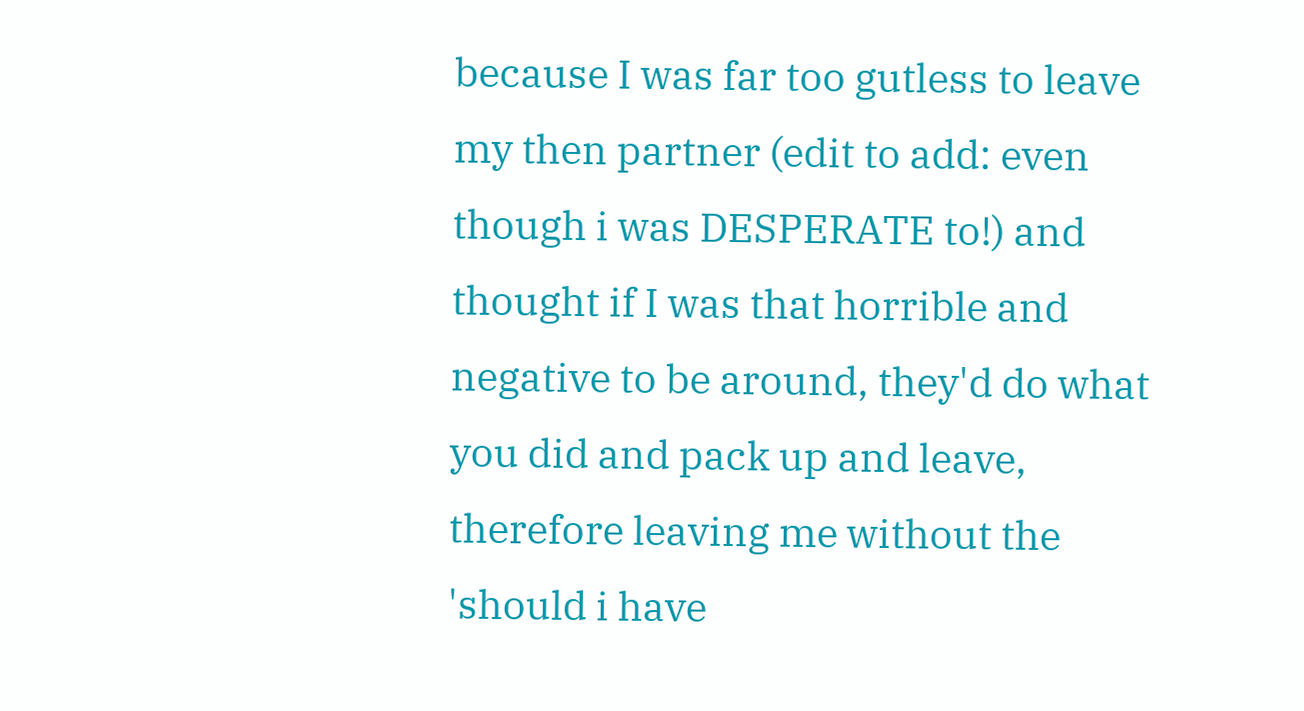because I was far too gutless to leave my then partner (edit to add: even though i was DESPERATE to!) and thought if I was that horrible and negative to be around, they'd do what you did and pack up and leave, therefore leaving me without the 'should i have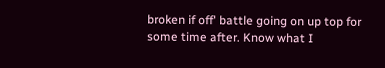broken if off' battle going on up top for some time after. Know what I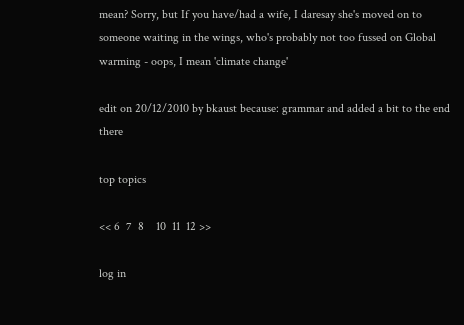mean? Sorry, but If you have/had a wife, I daresay she's moved on to someone waiting in the wings, who's probably not too fussed on Global warming - oops, I mean 'climate change'

edit on 20/12/2010 by bkaust because: grammar and added a bit to the end there

top topics

<< 6  7  8    10  11  12 >>

log in